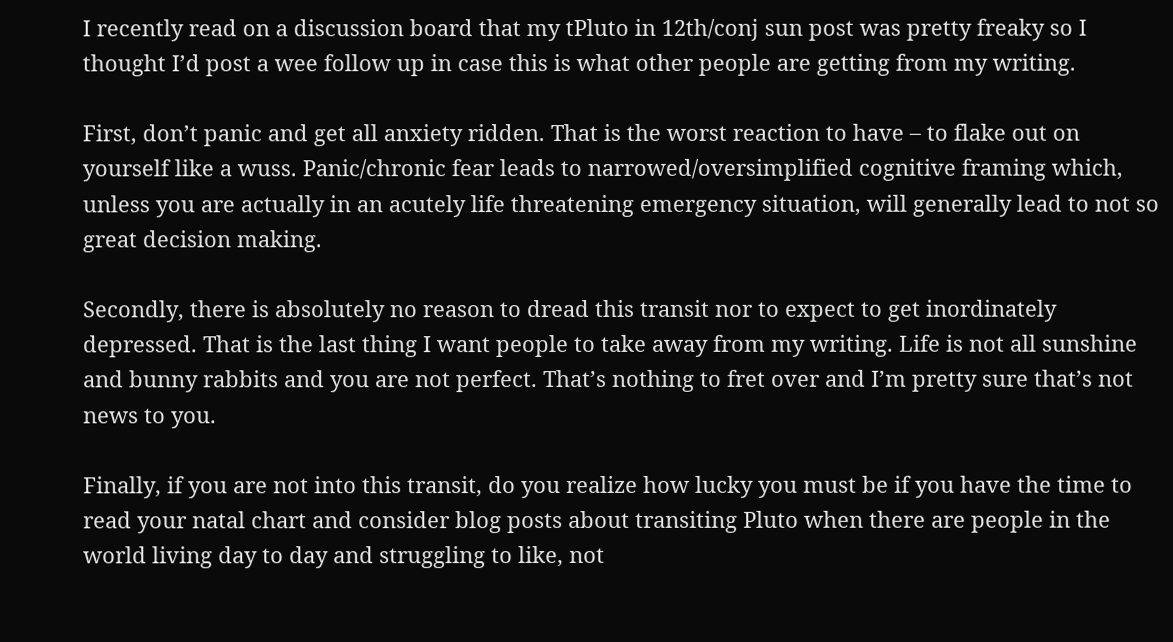I recently read on a discussion board that my tPluto in 12th/conj sun post was pretty freaky so I thought I’d post a wee follow up in case this is what other people are getting from my writing.

First, don’t panic and get all anxiety ridden. That is the worst reaction to have – to flake out on yourself like a wuss. Panic/chronic fear leads to narrowed/oversimplified cognitive framing which, unless you are actually in an acutely life threatening emergency situation, will generally lead to not so great decision making.

Secondly, there is absolutely no reason to dread this transit nor to expect to get inordinately depressed. That is the last thing I want people to take away from my writing. Life is not all sunshine and bunny rabbits and you are not perfect. That’s nothing to fret over and I’m pretty sure that’s not news to you.

Finally, if you are not into this transit, do you realize how lucky you must be if you have the time to read your natal chart and consider blog posts about transiting Pluto when there are people in the world living day to day and struggling to like, not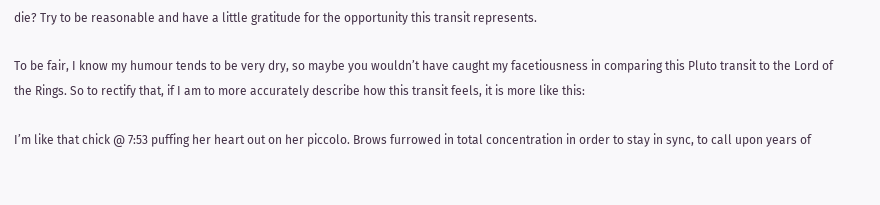die? Try to be reasonable and have a little gratitude for the opportunity this transit represents.

To be fair, I know my humour tends to be very dry, so maybe you wouldn’t have caught my facetiousness in comparing this Pluto transit to the Lord of the Rings. So to rectify that, if I am to more accurately describe how this transit feels, it is more like this:

I’m like that chick @ 7:53 puffing her heart out on her piccolo. Brows furrowed in total concentration in order to stay in sync, to call upon years of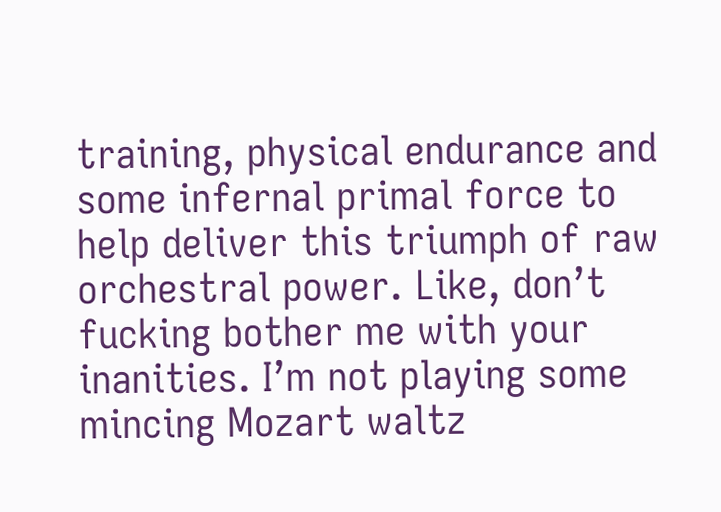training, physical endurance and some infernal primal force to help deliver this triumph of raw orchestral power. Like, don’t fucking bother me with your inanities. I’m not playing some mincing Mozart waltz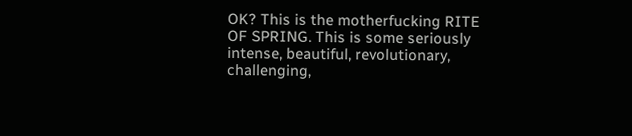OK? This is the motherfucking RITE OF SPRING. This is some seriously intense, beautiful, revolutionary, challenging,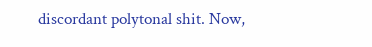discordant polytonal shit. Now,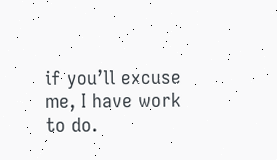if you’ll excuse me, I have work to do.